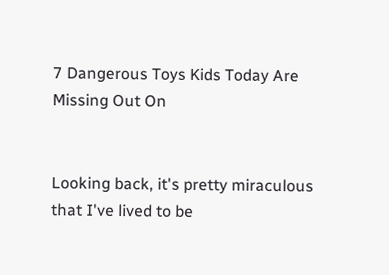7 Dangerous Toys Kids Today Are Missing Out On


Looking back, it's pretty miraculous that I've lived to be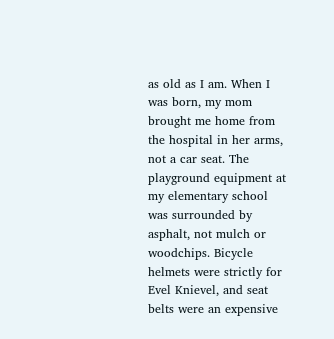as old as I am. When I was born, my mom brought me home from the hospital in her arms, not a car seat. The playground equipment at my elementary school was surrounded by asphalt, not mulch or woodchips. Bicycle helmets were strictly for Evel Knievel, and seat belts were an expensive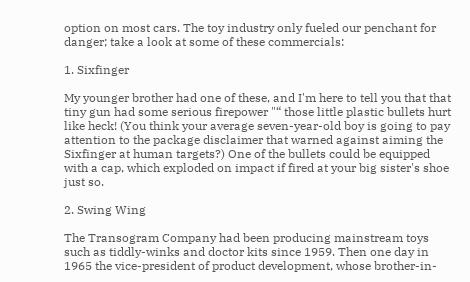option on most cars. The toy industry only fueled our penchant for danger; take a look at some of these commercials:

1. Sixfinger

My younger brother had one of these, and I'm here to tell you that that tiny gun had some serious firepower "“ those little plastic bullets hurt like heck! (You think your average seven-year-old boy is going to pay attention to the package disclaimer that warned against aiming the Sixfinger at human targets?) One of the bullets could be equipped with a cap, which exploded on impact if fired at your big sister's shoe just so.

2. Swing Wing

The Transogram Company had been producing mainstream toys such as tiddly-winks and doctor kits since 1959. Then one day in 1965 the vice-president of product development, whose brother-in-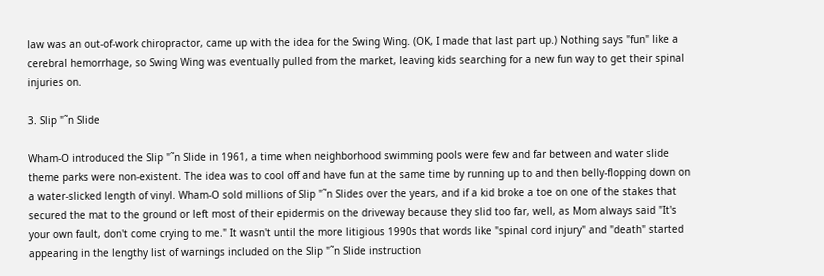law was an out-of-work chiropractor, came up with the idea for the Swing Wing. (OK, I made that last part up.) Nothing says "fun" like a cerebral hemorrhage, so Swing Wing was eventually pulled from the market, leaving kids searching for a new fun way to get their spinal injuries on.

3. Slip "˜n Slide

Wham-O introduced the Slip "˜n Slide in 1961, a time when neighborhood swimming pools were few and far between and water slide theme parks were non-existent. The idea was to cool off and have fun at the same time by running up to and then belly-flopping down on a water-slicked length of vinyl. Wham-O sold millions of Slip "˜n Slides over the years, and if a kid broke a toe on one of the stakes that secured the mat to the ground or left most of their epidermis on the driveway because they slid too far, well, as Mom always said "It's your own fault, don't come crying to me." It wasn't until the more litigious 1990s that words like "spinal cord injury" and "death" started appearing in the lengthy list of warnings included on the Slip "˜n Slide instruction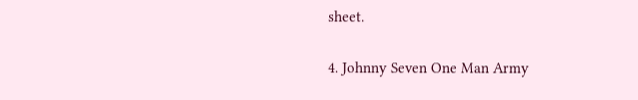sheet.

4. Johnny Seven One Man Army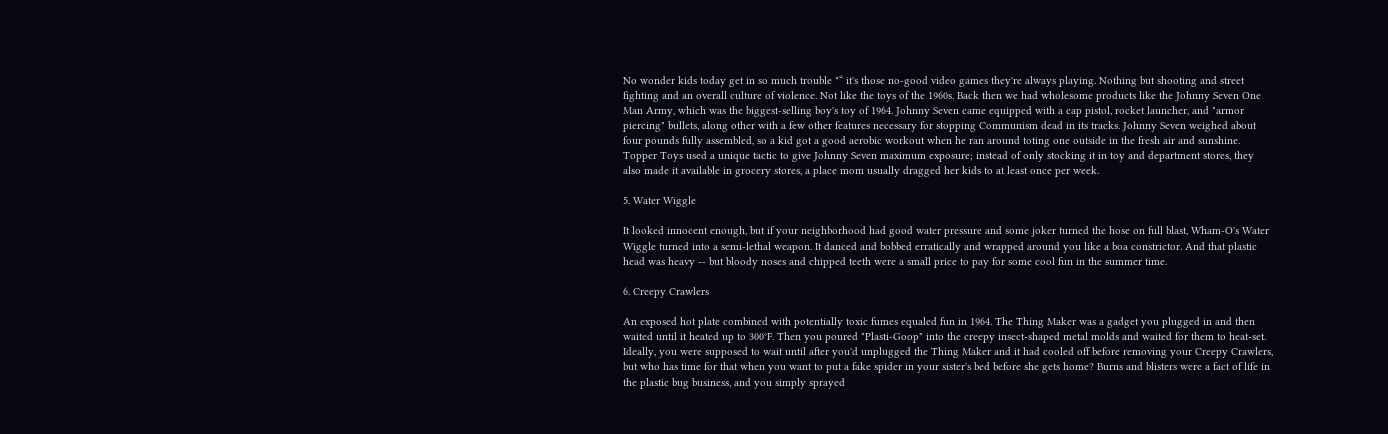No wonder kids today get in so much trouble "“ it's those no-good video games they're always playing. Nothing but shooting and street fighting and an overall culture of violence. Not like the toys of the 1960s. Back then we had wholesome products like the Johnny Seven One Man Army, which was the biggest-selling boy's toy of 1964. Johnny Seven came equipped with a cap pistol, rocket launcher, and "armor piercing" bullets, along other with a few other features necessary for stopping Communism dead in its tracks. Johnny Seven weighed about four pounds fully assembled, so a kid got a good aerobic workout when he ran around toting one outside in the fresh air and sunshine. Topper Toys used a unique tactic to give Johnny Seven maximum exposure; instead of only stocking it in toy and department stores, they also made it available in grocery stores, a place mom usually dragged her kids to at least once per week.

5. Water Wiggle

It looked innocent enough, but if your neighborhood had good water pressure and some joker turned the hose on full blast, Wham-O's Water Wiggle turned into a semi-lethal weapon. It danced and bobbed erratically and wrapped around you like a boa constrictor. And that plastic head was heavy -- but bloody noses and chipped teeth were a small price to pay for some cool fun in the summer time.

6. Creepy Crawlers

An exposed hot plate combined with potentially toxic fumes equaled fun in 1964. The Thing Maker was a gadget you plugged in and then waited until it heated up to 300°F. Then you poured "Plasti-Goop" into the creepy insect-shaped metal molds and waited for them to heat-set. Ideally, you were supposed to wait until after you'd unplugged the Thing Maker and it had cooled off before removing your Creepy Crawlers, but who has time for that when you want to put a fake spider in your sister's bed before she gets home? Burns and blisters were a fact of life in the plastic bug business, and you simply sprayed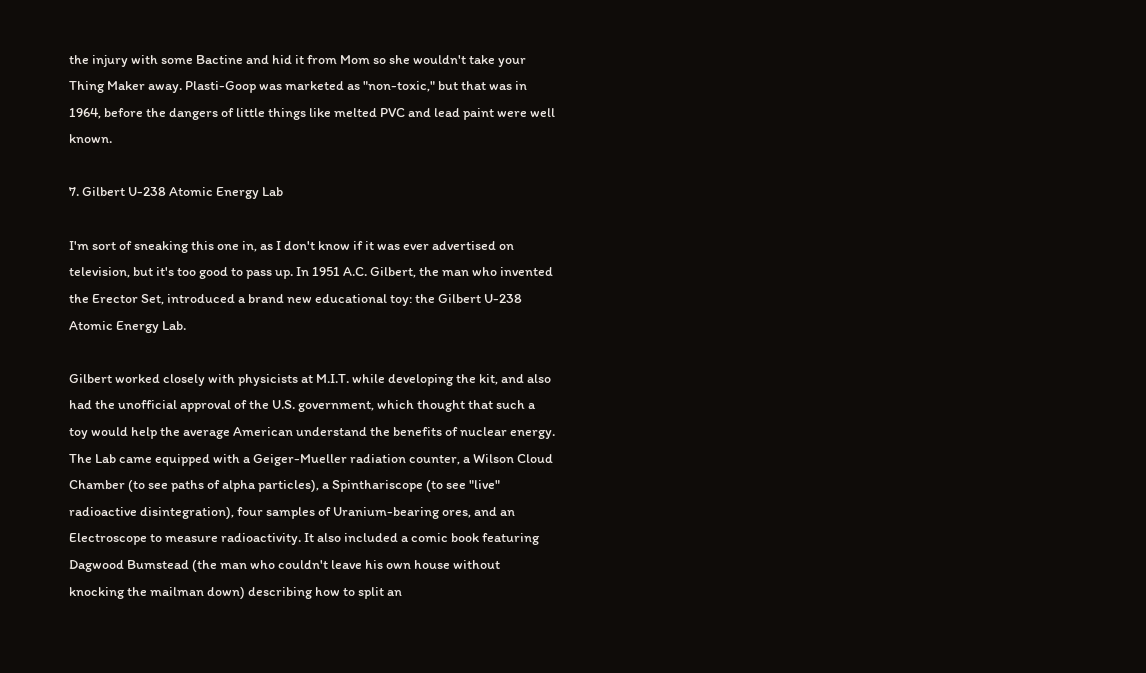the injury with some Bactine and hid it from Mom so she wouldn't take your Thing Maker away. Plasti-Goop was marketed as "non-toxic," but that was in 1964, before the dangers of little things like melted PVC and lead paint were well known.

7. Gilbert U-238 Atomic Energy Lab

I'm sort of sneaking this one in, as I don't know if it was ever advertised on television, but it's too good to pass up. In 1951 A.C. Gilbert, the man who invented the Erector Set, introduced a brand new educational toy: the Gilbert U-238 Atomic Energy Lab.

Gilbert worked closely with physicists at M.I.T. while developing the kit, and also had the unofficial approval of the U.S. government, which thought that such a toy would help the average American understand the benefits of nuclear energy. The Lab came equipped with a Geiger-Mueller radiation counter, a Wilson Cloud Chamber (to see paths of alpha particles), a Spinthariscope (to see "live" radioactive disintegration), four samples of Uranium-bearing ores, and an Electroscope to measure radioactivity. It also included a comic book featuring Dagwood Bumstead (the man who couldn't leave his own house without knocking the mailman down) describing how to split an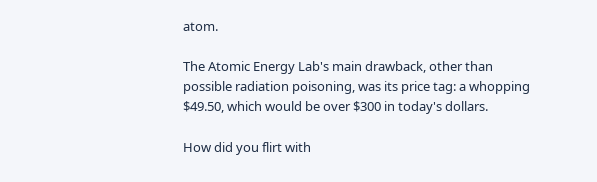atom.

The Atomic Energy Lab's main drawback, other than possible radiation poisoning, was its price tag: a whopping $49.50, which would be over $300 in today's dollars.

How did you flirt with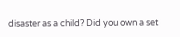disaster as a child? Did you own a set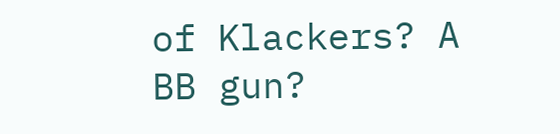of Klackers? A BB gun?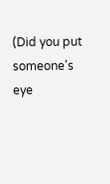(Did you put someone's eye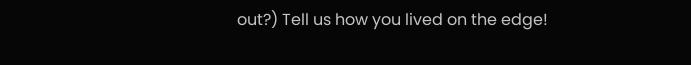out?) Tell us how you lived on the edge!